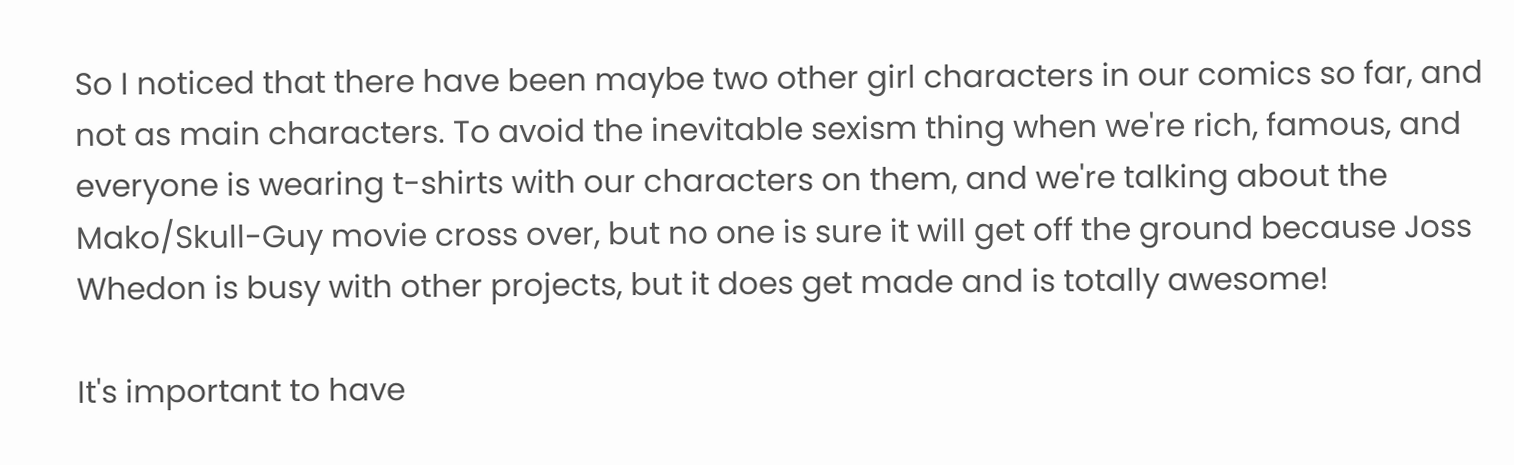So I noticed that there have been maybe two other girl characters in our comics so far, and not as main characters. To avoid the inevitable sexism thing when we're rich, famous, and everyone is wearing t-shirts with our characters on them, and we're talking about the Mako/Skull-Guy movie cross over, but no one is sure it will get off the ground because Joss Whedon is busy with other projects, but it does get made and is totally awesome!

It's important to have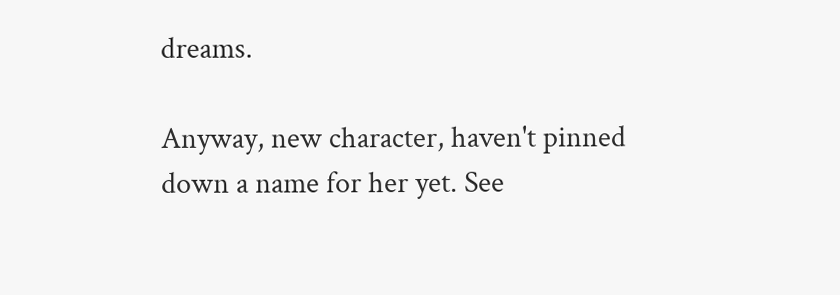dreams.

Anyway, new character, haven't pinned down a name for her yet. See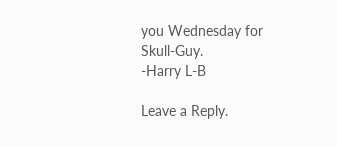you Wednesday for Skull-Guy.
-Harry L-B

Leave a Reply.